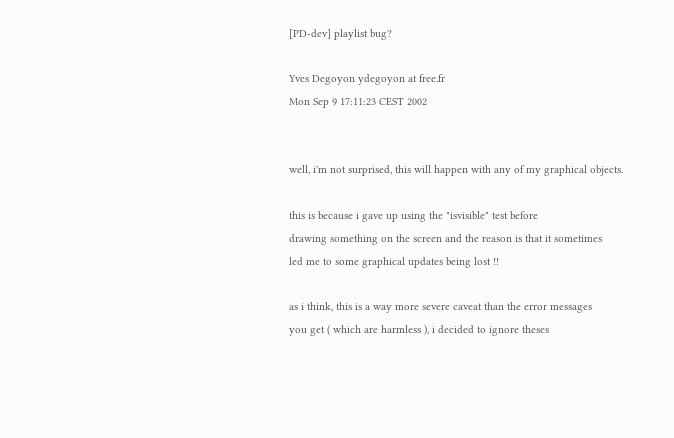[PD-dev] playlist bug?

Yves Degoyon ydegoyon at free.fr
Mon Sep 9 17:11:23 CEST 2002


well, i'm not surprised, this will happen with any of my graphical objects.

this is because i gave up using the "isvisible" test before
drawing something on the screen and the reason is that it sometimes
led me to some graphical updates being lost !!

as i think, this is a way more severe caveat than the error messages
you get ( which are harmless ), i decided to ignore theses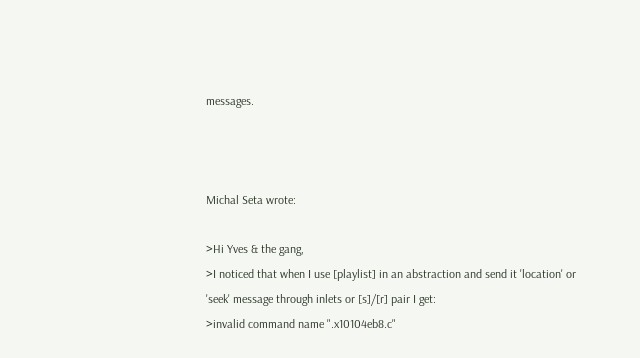messages.



Michal Seta wrote:

>Hi Yves & the gang,
>I noticed that when I use [playlist] in an abstraction and send it 'location' or 'seek' message through inlets or [s]/[r] pair I get:
>invalid command name ".x10104eb8.c"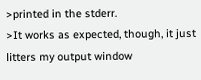>printed in the stderr.
>It works as expected, though, it just litters my output window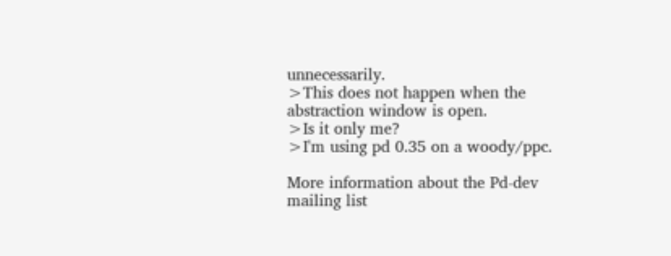unnecessarily.
>This does not happen when the abstraction window is open.
>Is it only me?
>I'm using pd 0.35 on a woody/ppc.

More information about the Pd-dev mailing list